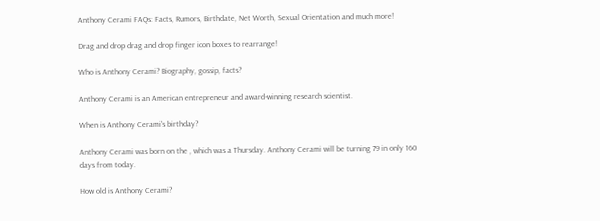Anthony Cerami FAQs: Facts, Rumors, Birthdate, Net Worth, Sexual Orientation and much more!

Drag and drop drag and drop finger icon boxes to rearrange!

Who is Anthony Cerami? Biography, gossip, facts?

Anthony Cerami is an American entrepreneur and award-winning research scientist.

When is Anthony Cerami's birthday?

Anthony Cerami was born on the , which was a Thursday. Anthony Cerami will be turning 79 in only 160 days from today.

How old is Anthony Cerami?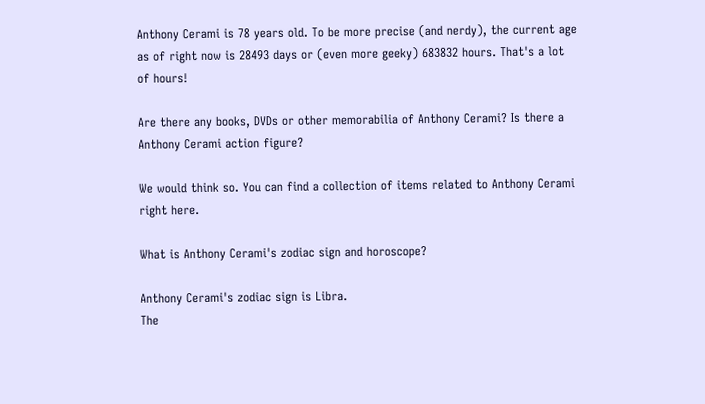Anthony Cerami is 78 years old. To be more precise (and nerdy), the current age as of right now is 28493 days or (even more geeky) 683832 hours. That's a lot of hours!

Are there any books, DVDs or other memorabilia of Anthony Cerami? Is there a Anthony Cerami action figure?

We would think so. You can find a collection of items related to Anthony Cerami right here.

What is Anthony Cerami's zodiac sign and horoscope?

Anthony Cerami's zodiac sign is Libra.
The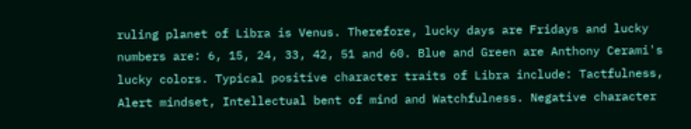ruling planet of Libra is Venus. Therefore, lucky days are Fridays and lucky numbers are: 6, 15, 24, 33, 42, 51 and 60. Blue and Green are Anthony Cerami's lucky colors. Typical positive character traits of Libra include: Tactfulness, Alert mindset, Intellectual bent of mind and Watchfulness. Negative character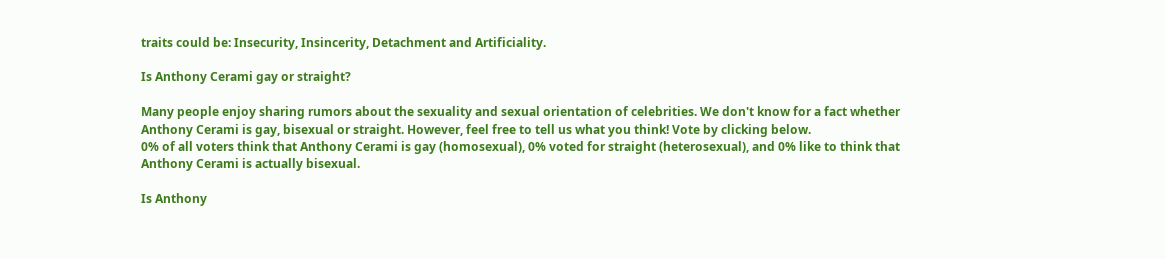traits could be: Insecurity, Insincerity, Detachment and Artificiality.

Is Anthony Cerami gay or straight?

Many people enjoy sharing rumors about the sexuality and sexual orientation of celebrities. We don't know for a fact whether Anthony Cerami is gay, bisexual or straight. However, feel free to tell us what you think! Vote by clicking below.
0% of all voters think that Anthony Cerami is gay (homosexual), 0% voted for straight (heterosexual), and 0% like to think that Anthony Cerami is actually bisexual.

Is Anthony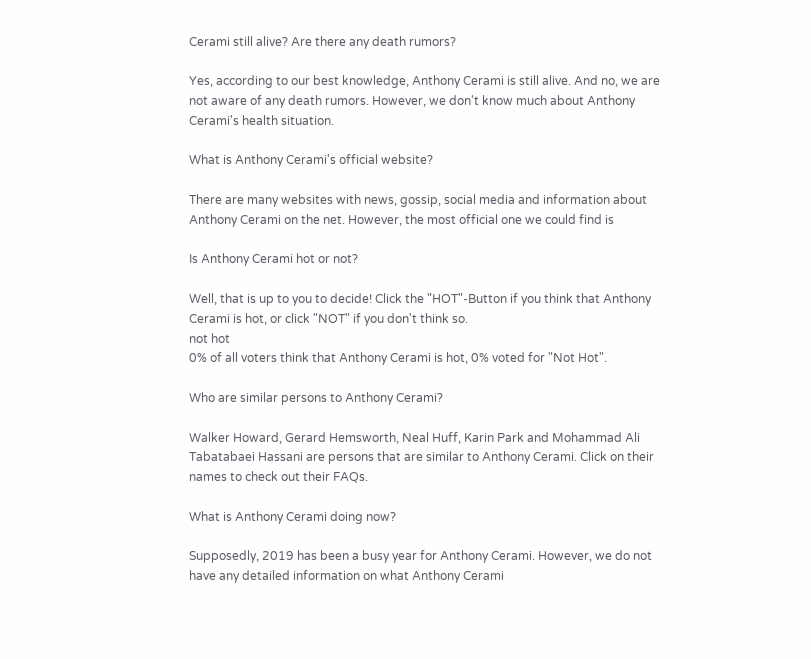Cerami still alive? Are there any death rumors?

Yes, according to our best knowledge, Anthony Cerami is still alive. And no, we are not aware of any death rumors. However, we don't know much about Anthony Cerami's health situation.

What is Anthony Cerami's official website?

There are many websites with news, gossip, social media and information about Anthony Cerami on the net. However, the most official one we could find is

Is Anthony Cerami hot or not?

Well, that is up to you to decide! Click the "HOT"-Button if you think that Anthony Cerami is hot, or click "NOT" if you don't think so.
not hot
0% of all voters think that Anthony Cerami is hot, 0% voted for "Not Hot".

Who are similar persons to Anthony Cerami?

Walker Howard, Gerard Hemsworth, Neal Huff, Karin Park and Mohammad Ali Tabatabaei Hassani are persons that are similar to Anthony Cerami. Click on their names to check out their FAQs.

What is Anthony Cerami doing now?

Supposedly, 2019 has been a busy year for Anthony Cerami. However, we do not have any detailed information on what Anthony Cerami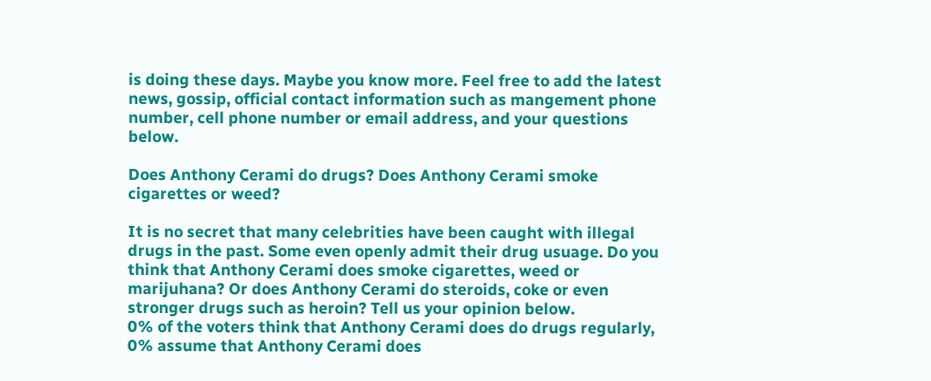is doing these days. Maybe you know more. Feel free to add the latest news, gossip, official contact information such as mangement phone number, cell phone number or email address, and your questions below.

Does Anthony Cerami do drugs? Does Anthony Cerami smoke cigarettes or weed?

It is no secret that many celebrities have been caught with illegal drugs in the past. Some even openly admit their drug usuage. Do you think that Anthony Cerami does smoke cigarettes, weed or marijuhana? Or does Anthony Cerami do steroids, coke or even stronger drugs such as heroin? Tell us your opinion below.
0% of the voters think that Anthony Cerami does do drugs regularly, 0% assume that Anthony Cerami does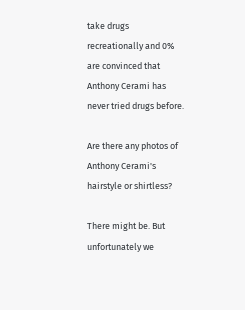take drugs recreationally and 0% are convinced that Anthony Cerami has never tried drugs before.

Are there any photos of Anthony Cerami's hairstyle or shirtless?

There might be. But unfortunately we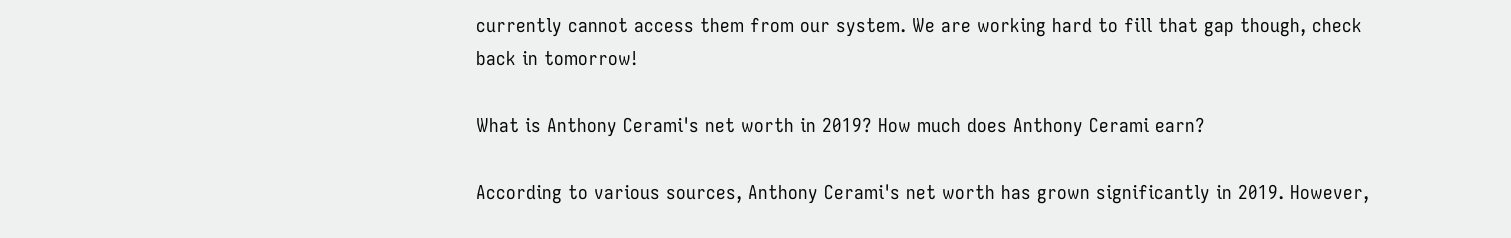currently cannot access them from our system. We are working hard to fill that gap though, check back in tomorrow!

What is Anthony Cerami's net worth in 2019? How much does Anthony Cerami earn?

According to various sources, Anthony Cerami's net worth has grown significantly in 2019. However,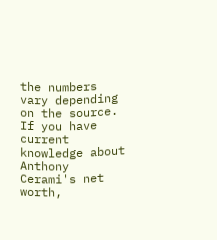the numbers vary depending on the source. If you have current knowledge about Anthony Cerami's net worth,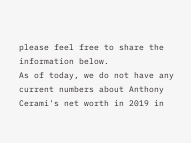please feel free to share the information below.
As of today, we do not have any current numbers about Anthony Cerami's net worth in 2019 in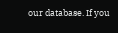our database. If you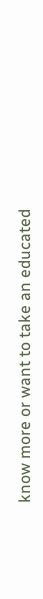know more or want to take an educated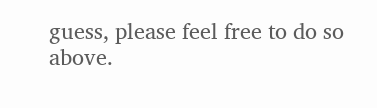guess, please feel free to do so above.